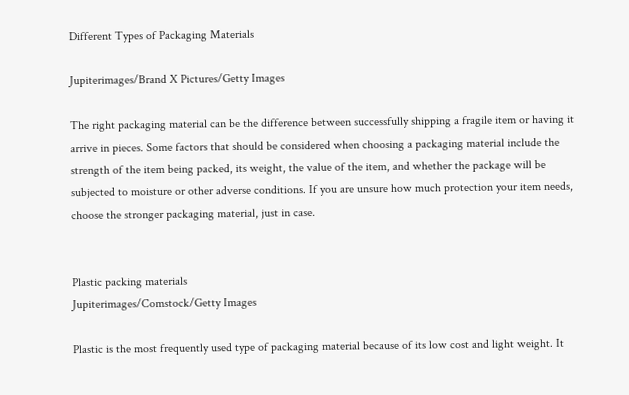Different Types of Packaging Materials

Jupiterimages/Brand X Pictures/Getty Images

The right packaging material can be the difference between successfully shipping a fragile item or having it arrive in pieces. Some factors that should be considered when choosing a packaging material include the strength of the item being packed, its weight, the value of the item, and whether the package will be subjected to moisture or other adverse conditions. If you are unsure how much protection your item needs, choose the stronger packaging material, just in case.


Plastic packing materials
Jupiterimages/Comstock/Getty Images

Plastic is the most frequently used type of packaging material because of its low cost and light weight. It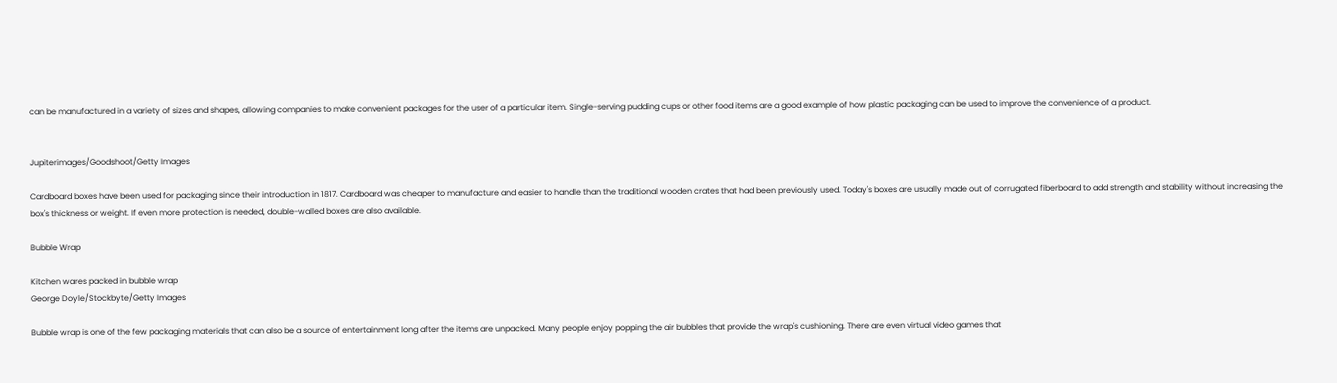can be manufactured in a variety of sizes and shapes, allowing companies to make convenient packages for the user of a particular item. Single-serving pudding cups or other food items are a good example of how plastic packaging can be used to improve the convenience of a product.


Jupiterimages/Goodshoot/Getty Images

Cardboard boxes have been used for packaging since their introduction in 1817. Cardboard was cheaper to manufacture and easier to handle than the traditional wooden crates that had been previously used. Today's boxes are usually made out of corrugated fiberboard to add strength and stability without increasing the box's thickness or weight. If even more protection is needed, double-walled boxes are also available.

Bubble Wrap

Kitchen wares packed in bubble wrap
George Doyle/Stockbyte/Getty Images

Bubble wrap is one of the few packaging materials that can also be a source of entertainment long after the items are unpacked. Many people enjoy popping the air bubbles that provide the wrap's cushioning. There are even virtual video games that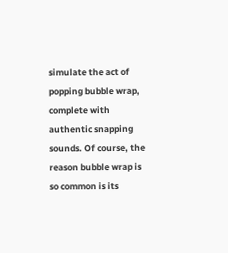simulate the act of popping bubble wrap, complete with authentic snapping sounds. Of course, the reason bubble wrap is so common is its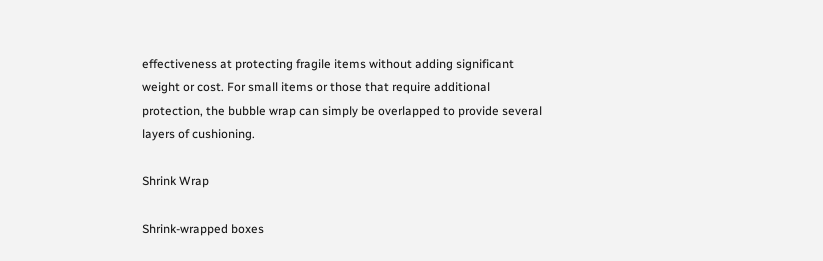effectiveness at protecting fragile items without adding significant weight or cost. For small items or those that require additional protection, the bubble wrap can simply be overlapped to provide several layers of cushioning.

Shrink Wrap

Shrink-wrapped boxes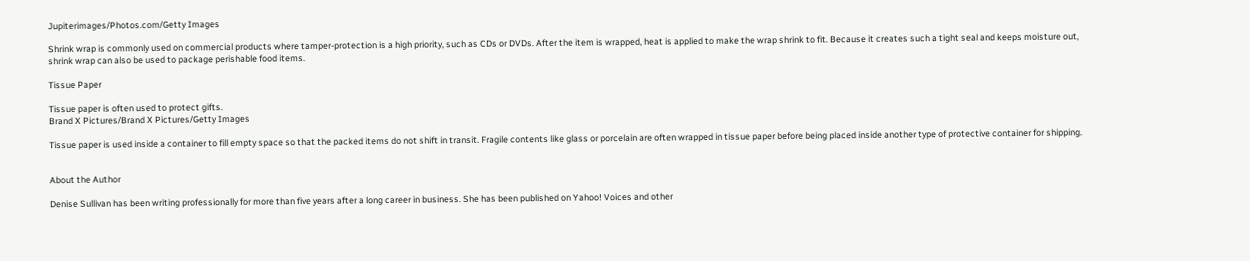Jupiterimages/Photos.com/Getty Images

Shrink wrap is commonly used on commercial products where tamper-protection is a high priority, such as CDs or DVDs. After the item is wrapped, heat is applied to make the wrap shrink to fit. Because it creates such a tight seal and keeps moisture out, shrink wrap can also be used to package perishable food items.

Tissue Paper

Tissue paper is often used to protect gifts.
Brand X Pictures/Brand X Pictures/Getty Images

Tissue paper is used inside a container to fill empty space so that the packed items do not shift in transit. Fragile contents like glass or porcelain are often wrapped in tissue paper before being placed inside another type of protective container for shipping.


About the Author

Denise Sullivan has been writing professionally for more than five years after a long career in business. She has been published on Yahoo! Voices and other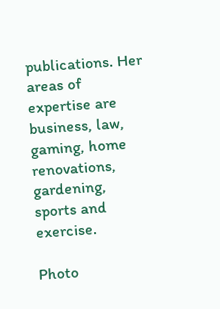publications. Her areas of expertise are business, law, gaming, home renovations, gardening, sports and exercise.

Photo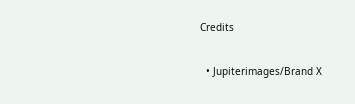Credits

  • Jupiterimages/Brand X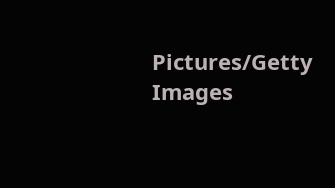Pictures/Getty Images